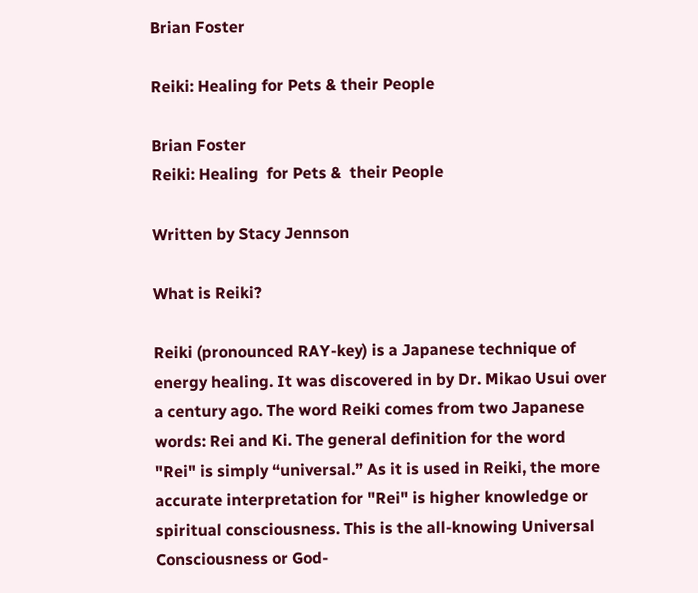Brian Foster

Reiki: Healing for Pets & their People

Brian Foster
Reiki: Healing  for Pets &  their People

Written by Stacy Jennson

What is Reiki?

Reiki (pronounced RAY-key) is a Japanese technique of energy healing. It was discovered in by Dr. Mikao Usui over a century ago. The word Reiki comes from two Japanese words: Rei and Ki. The general definition for the word "Rei" is simply “universal.” As it is used in Reiki, the more accurate interpretation for "Rei" is higher knowledge or spiritual consciousness. This is the all-knowing Universal Consciousness or God-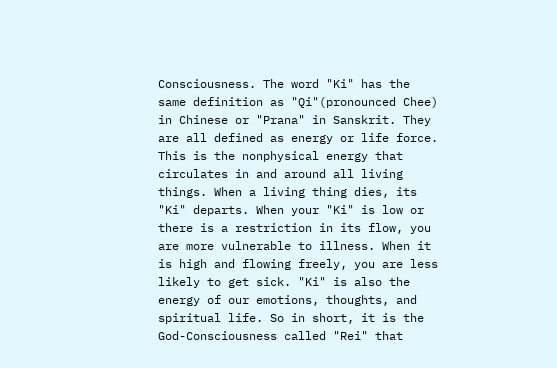Consciousness. The word "Ki" has the same definition as "Qi"(pronounced Chee) in Chinese or "Prana" in Sanskrit. They are all defined as energy or life force. This is the nonphysical energy that circulates in and around all living things. When a living thing dies, its "Ki" departs. When your "Ki" is low or there is a restriction in its flow, you are more vulnerable to illness. When it is high and flowing freely, you are less likely to get sick. "Ki" is also the energy of our emotions, thoughts, and spiritual life. So in short, it is the God-Consciousness called "Rei" that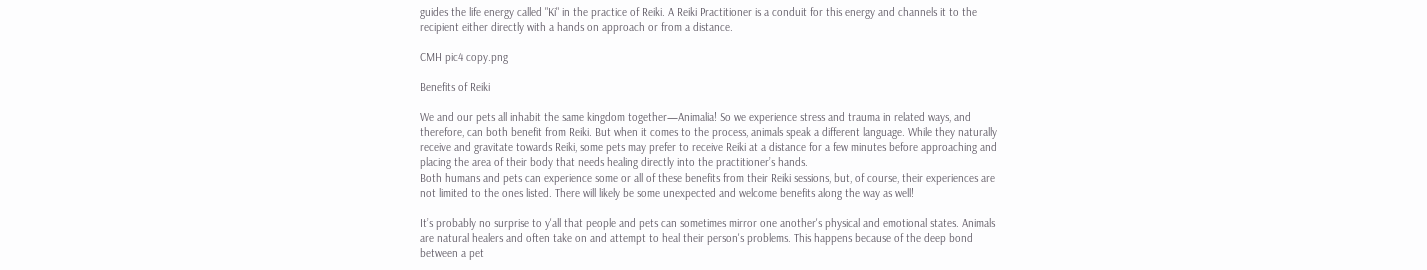guides the life energy called "Ki" in the practice of Reiki. A Reiki Practitioner is a conduit for this energy and channels it to the recipient either directly with a hands on approach or from a distance.

CMH pic4 copy.png

Benefits of Reiki

We and our pets all inhabit the same kingdom together—Animalia! So we experience stress and trauma in related ways, and therefore, can both benefit from Reiki. But when it comes to the process, animals speak a different language. While they naturally receive and gravitate towards Reiki, some pets may prefer to receive Reiki at a distance for a few minutes before approaching and placing the area of their body that needs healing directly into the practitioner’s hands.
Both humans and pets can experience some or all of these benefits from their Reiki sessions, but, of course, their experiences are not limited to the ones listed. There will likely be some unexpected and welcome benefits along the way as well!

It’s probably no surprise to y'all that people and pets can sometimes mirror one another's physical and emotional states. Animals are natural healers and often take on and attempt to heal their person's problems. This happens because of the deep bond between a pet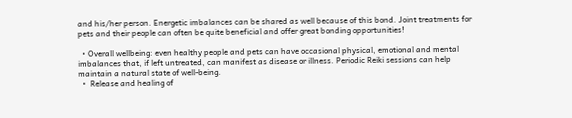and his/her person. Energetic imbalances can be shared as well because of this bond. Joint treatments for pets and their people can often be quite beneficial and offer great bonding opportunities!

  • Overall wellbeing: even healthy people and pets can have occasional physical, emotional and mental imbalances that, if left untreated, can manifest as disease or illness. Periodic Reiki sessions can help maintain a natural state of well-being.
  •  Release and healing of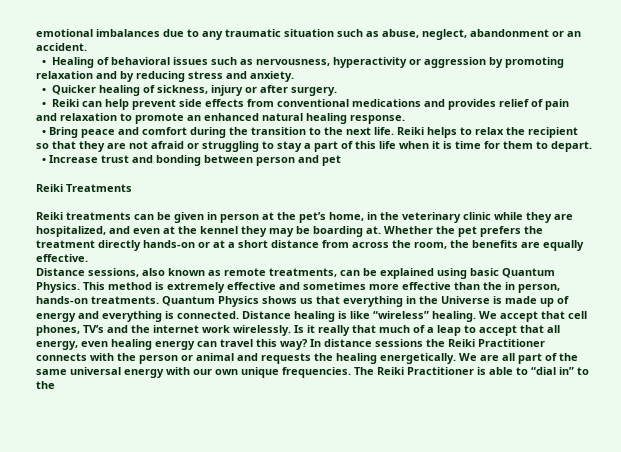emotional imbalances due to any traumatic situation such as abuse, neglect, abandonment or an accident.
  •  Healing of behavioral issues such as nervousness, hyperactivity or aggression by promoting relaxation and by reducing stress and anxiety.
  •  Quicker healing of sickness, injury or after surgery.
  •  Reiki can help prevent side effects from conventional medications and provides relief of pain and relaxation to promote an enhanced natural healing response.
  • Bring peace and comfort during the transition to the next life. Reiki helps to relax the recipient so that they are not afraid or struggling to stay a part of this life when it is time for them to depart.
  • Increase trust and bonding between person and pet

Reiki Treatments

Reiki treatments can be given in person at the pet’s home, in the veterinary clinic while they are hospitalized, and even at the kennel they may be boarding at. Whether the pet prefers the treatment directly hands-on or at a short distance from across the room, the benefits are equally effective.
Distance sessions, also known as remote treatments, can be explained using basic Quantum Physics. This method is extremely effective and sometimes more effective than the in person, hands-on treatments. Quantum Physics shows us that everything in the Universe is made up of energy and everything is connected. Distance healing is like “wireless” healing. We accept that cell phones, TV’s and the internet work wirelessly. Is it really that much of a leap to accept that all energy, even healing energy can travel this way? In distance sessions the Reiki Practitioner connects with the person or animal and requests the healing energetically. We are all part of the same universal energy with our own unique frequencies. The Reiki Practitioner is able to “dial in” to the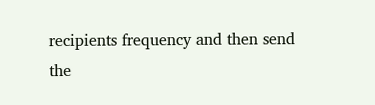recipients frequency and then send the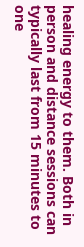healing energy to them. Both in person and distance sessions can typically last from 15 minutes to one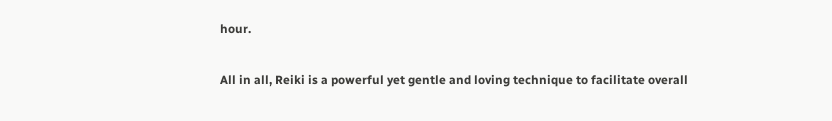hour.

All in all, Reiki is a powerful yet gentle and loving technique to facilitate overall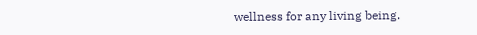wellness for any living being.